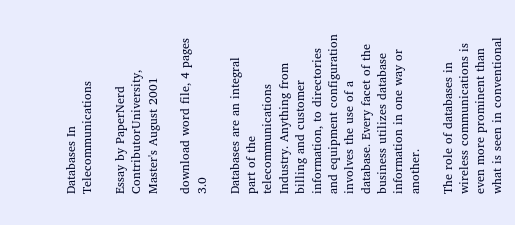Databases In Telecommunications

Essay by PaperNerd ContributorUniversity, Master's August 2001

download word file, 4 pages 3.0

Databases are an integral part of the telecommunications Industry. Anything from billing and customer information, to directories and equipment configuration involves the use of a database. Every facet of the business utilizes database information in one way or another.

The role of databases in wireless communications is even more prominent than what is seen in conventional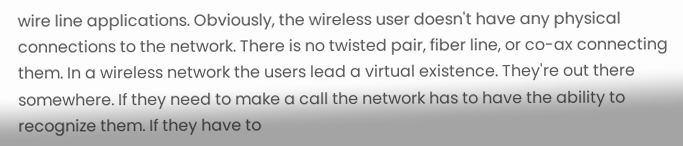wire line applications. Obviously, the wireless user doesn't have any physical connections to the network. There is no twisted pair, fiber line, or co-ax connecting them. In a wireless network the users lead a virtual existence. They're out there somewhere. If they need to make a call the network has to have the ability to recognize them. If they have to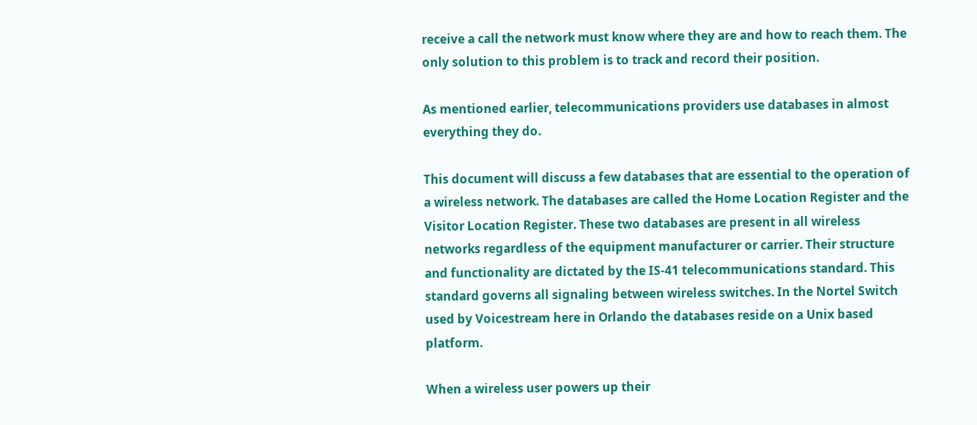receive a call the network must know where they are and how to reach them. The only solution to this problem is to track and record their position.

As mentioned earlier, telecommunications providers use databases in almost everything they do.

This document will discuss a few databases that are essential to the operation of a wireless network. The databases are called the Home Location Register and the Visitor Location Register. These two databases are present in all wireless networks regardless of the equipment manufacturer or carrier. Their structure and functionality are dictated by the IS-41 telecommunications standard. This standard governs all signaling between wireless switches. In the Nortel Switch used by Voicestream here in Orlando the databases reside on a Unix based platform.

When a wireless user powers up their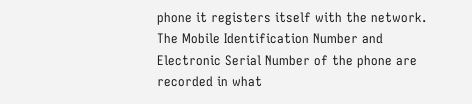phone it registers itself with the network. The Mobile Identification Number and Electronic Serial Number of the phone are recorded in what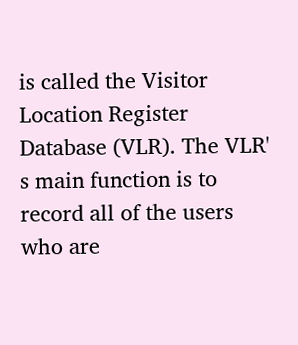is called the Visitor Location Register Database (VLR). The VLR' s main function is to record all of the users who are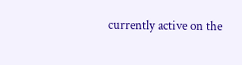currently active on the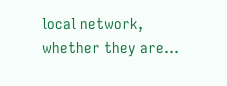local network, whether they are...